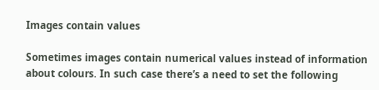Images contain values

Sometimes images contain numerical values instead of information about colours. In such case there’s a need to set the following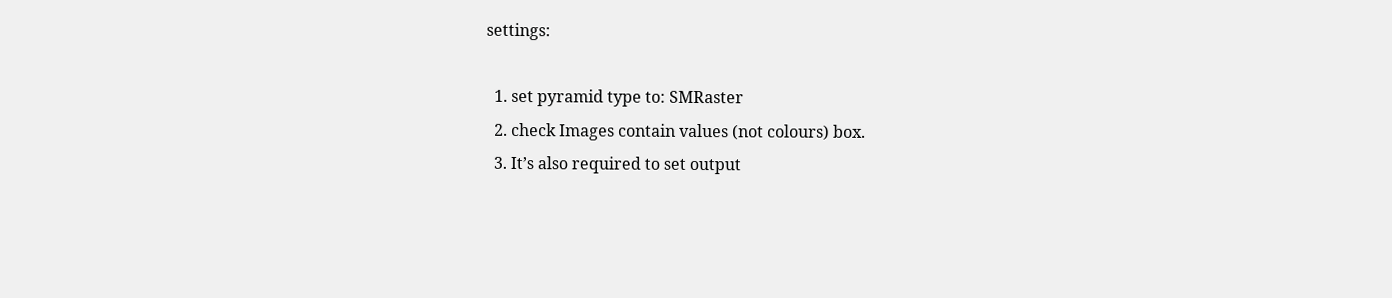settings:

  1. set pyramid type to: SMRaster
  2. check Images contain values (not colours) box.
  3. It’s also required to set output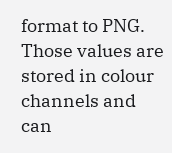format to PNG. Those values are stored in colour channels and can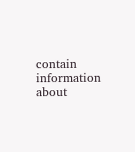contain information about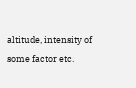altitude, intensity of some factor etc.